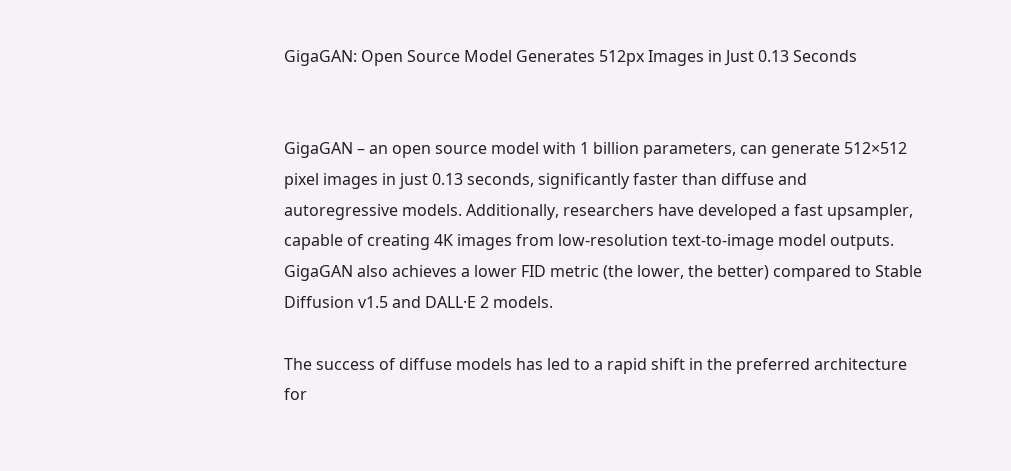GigaGAN: Open Source Model Generates 512px Images in Just 0.13 Seconds


GigaGAN – an open source model with 1 billion parameters, can generate 512×512 pixel images in just 0.13 seconds, significantly faster than diffuse and autoregressive models. Additionally, researchers have developed a fast upsampler, capable of creating 4K images from low-resolution text-to-image model outputs. GigaGAN also achieves a lower FID metric (the lower, the better) compared to Stable Diffusion v1.5 and DALL·E 2 models.

The success of diffuse models has led to a rapid shift in the preferred architecture for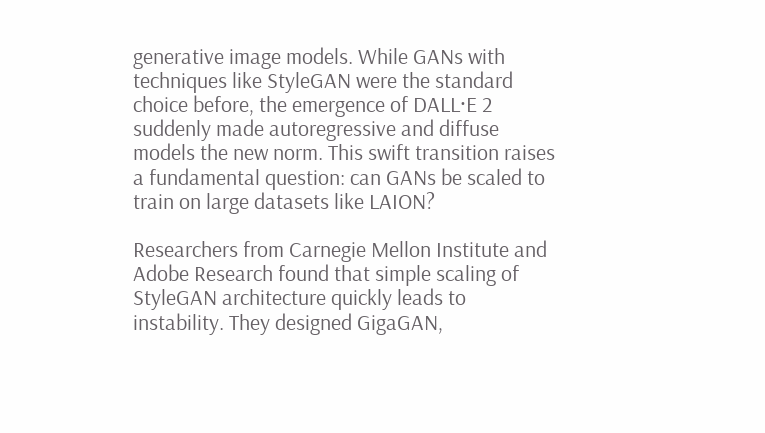generative image models. While GANs with techniques like StyleGAN were the standard choice before, the emergence of DALL·E 2 suddenly made autoregressive and diffuse models the new norm. This swift transition raises a fundamental question: can GANs be scaled to train on large datasets like LAION?

Researchers from Carnegie Mellon Institute and Adobe Research found that simple scaling of StyleGAN architecture quickly leads to instability. They designed GigaGAN,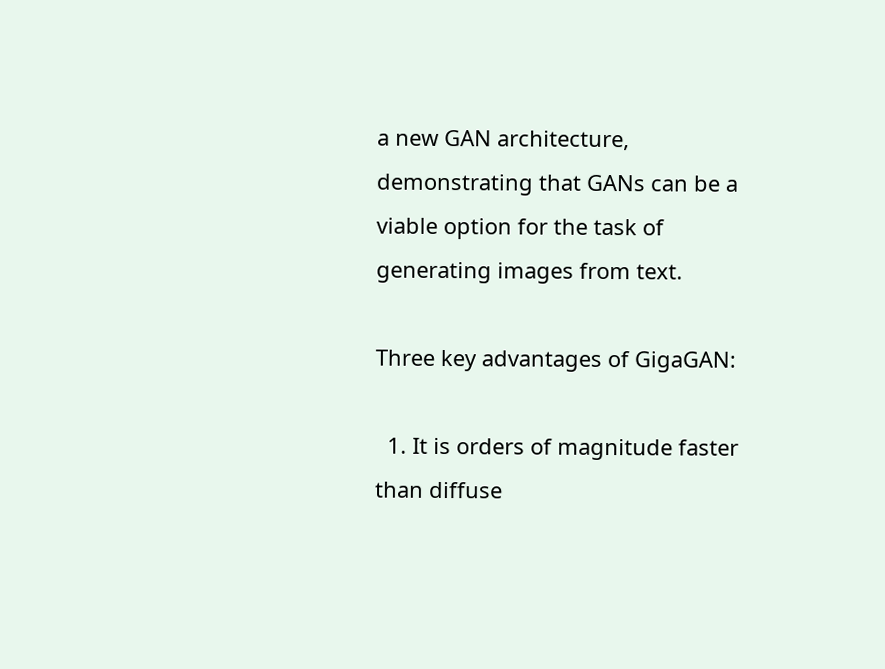a new GAN architecture, demonstrating that GANs can be a viable option for the task of generating images from text.

Three key advantages of GigaGAN:

  1. It is orders of magnitude faster than diffuse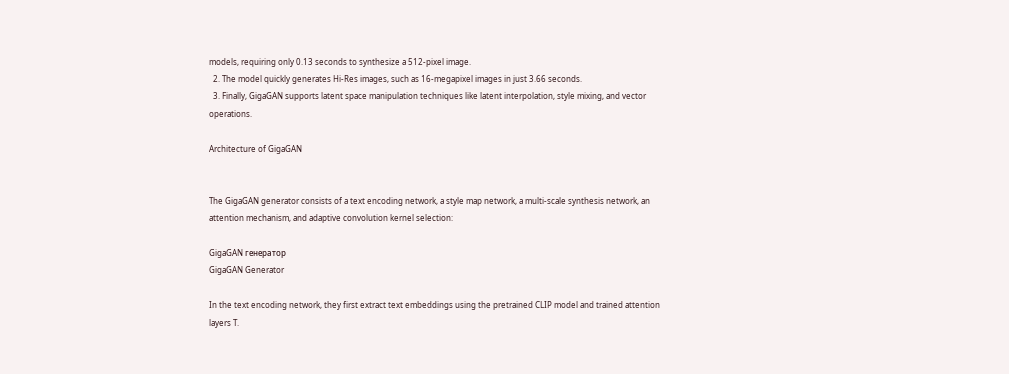models, requiring only 0.13 seconds to synthesize a 512-pixel image.
  2. The model quickly generates Hi-Res images, such as 16-megapixel images in just 3.66 seconds.
  3. Finally, GigaGAN supports latent space manipulation techniques like latent interpolation, style mixing, and vector operations.

Architecture of GigaGAN


The GigaGAN generator consists of a text encoding network, a style map network, a multi-scale synthesis network, an attention mechanism, and adaptive convolution kernel selection:

GigaGAN генератор
GigaGAN Generator

In the text encoding network, they first extract text embeddings using the pretrained CLIP model and trained attention layers T.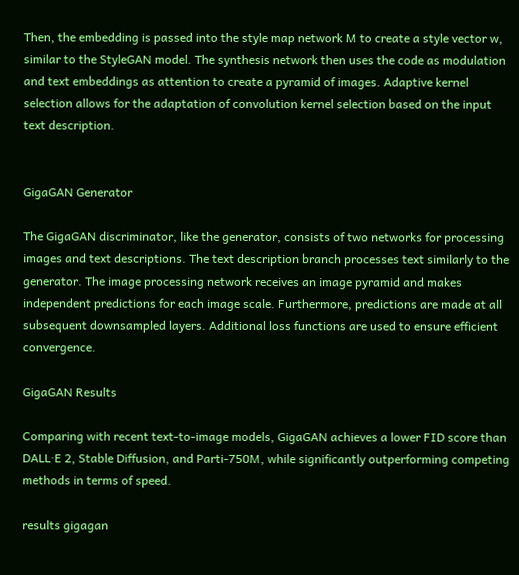Then, the embedding is passed into the style map network M to create a style vector w, similar to the StyleGAN model. The synthesis network then uses the code as modulation and text embeddings as attention to create a pyramid of images. Adaptive kernel selection allows for the adaptation of convolution kernel selection based on the input text description.


GigaGAN Generator

The GigaGAN discriminator, like the generator, consists of two networks for processing images and text descriptions. The text description branch processes text similarly to the generator. The image processing network receives an image pyramid and makes independent predictions for each image scale. Furthermore, predictions are made at all subsequent downsampled layers. Additional loss functions are used to ensure efficient convergence.

GigaGAN Results

Comparing with recent text-to-image models, GigaGAN achieves a lower FID score than DALL·E 2, Stable Diffusion, and Parti-750M, while significantly outperforming competing methods in terms of speed.

results gigagan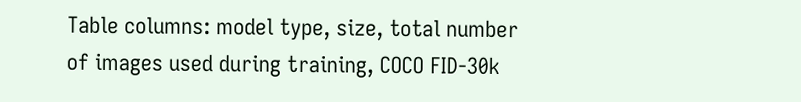Table columns: model type, size, total number of images used during training, COCO FID-30k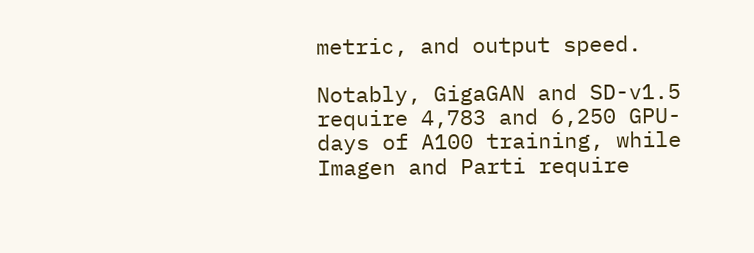metric, and output speed.

Notably, GigaGAN and SD-v1.5 require 4,783 and 6,250 GPU-days of A100 training, while Imagen and Parti require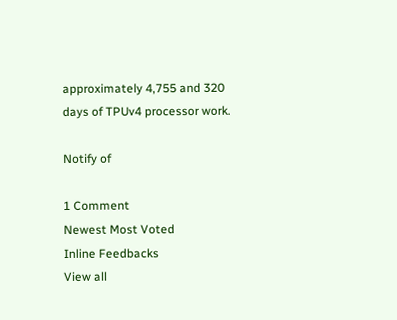approximately 4,755 and 320 days of TPUv4 processor work.

Notify of

1 Comment
Newest Most Voted
Inline Feedbacks
View all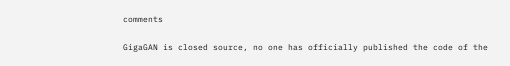comments

GigaGAN is closed source, no one has officially published the code of the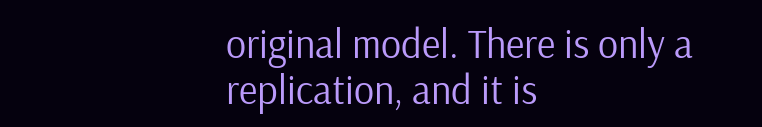original model. There is only a replication, and it is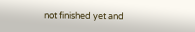not finished yet and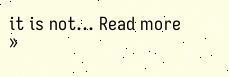it is not… Read more »